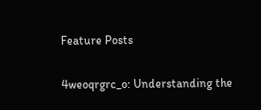Feature Posts

4weoqrgrc_o: Understanding the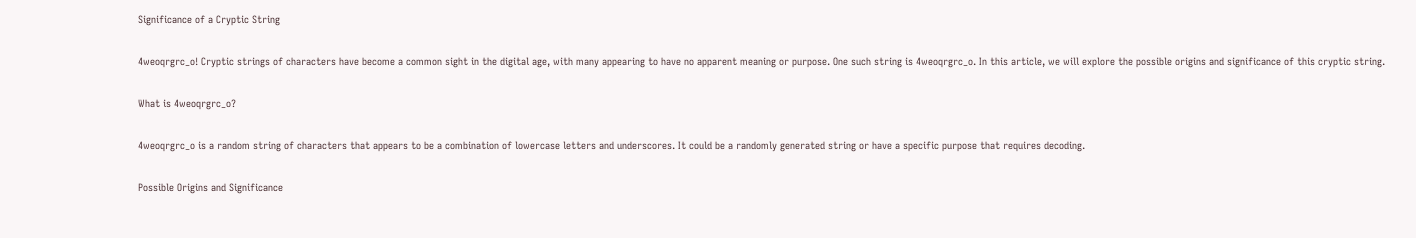Significance of a Cryptic String

4weoqrgrc_o! Cryptic strings of characters have become a common sight in the digital age, with many appearing to have no apparent meaning or purpose. One such string is 4weoqrgrc_o. In this article, we will explore the possible origins and significance of this cryptic string.

What is 4weoqrgrc_o?

4weoqrgrc_o is a random string of characters that appears to be a combination of lowercase letters and underscores. It could be a randomly generated string or have a specific purpose that requires decoding.

Possible Origins and Significance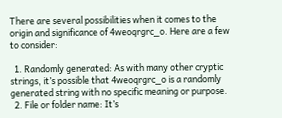There are several possibilities when it comes to the origin and significance of 4weoqrgrc_o. Here are a few to consider:

  1. Randomly generated: As with many other cryptic strings, it’s possible that 4weoqrgrc_o is a randomly generated string with no specific meaning or purpose.
  2. File or folder name: It’s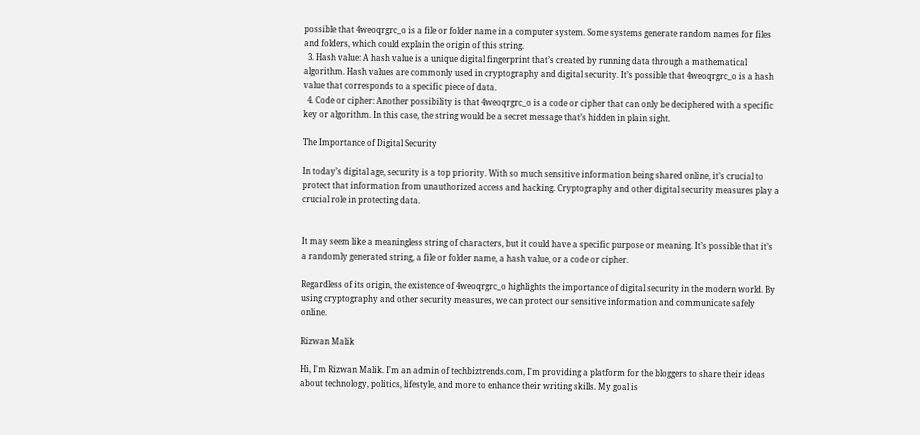possible that 4weoqrgrc_o is a file or folder name in a computer system. Some systems generate random names for files and folders, which could explain the origin of this string.
  3. Hash value: A hash value is a unique digital fingerprint that’s created by running data through a mathematical algorithm. Hash values are commonly used in cryptography and digital security. It’s possible that 4weoqrgrc_o is a hash value that corresponds to a specific piece of data.
  4. Code or cipher: Another possibility is that 4weoqrgrc_o is a code or cipher that can only be deciphered with a specific key or algorithm. In this case, the string would be a secret message that’s hidden in plain sight.

The Importance of Digital Security

In today’s digital age, security is a top priority. With so much sensitive information being shared online, it’s crucial to protect that information from unauthorized access and hacking. Cryptography and other digital security measures play a crucial role in protecting data.


It may seem like a meaningless string of characters, but it could have a specific purpose or meaning. It’s possible that it’s a randomly generated string, a file or folder name, a hash value, or a code or cipher.

Regardless of its origin, the existence of 4weoqrgrc_o highlights the importance of digital security in the modern world. By using cryptography and other security measures, we can protect our sensitive information and communicate safely online.

Rizwan Malik

Hi, I'm Rizwan Malik. I'm an admin of techbiztrends.com, I'm providing a platform for the bloggers to share their ideas about technology, politics, lifestyle, and more to enhance their writing skills. My goal is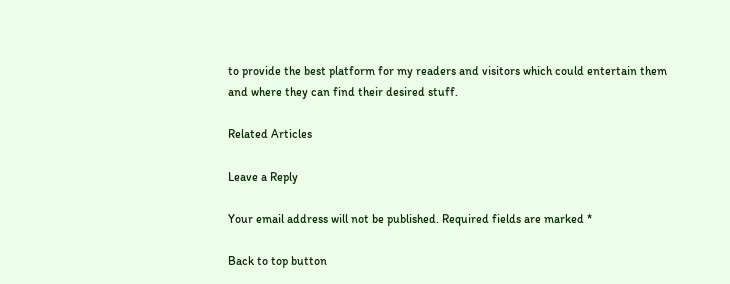to provide the best platform for my readers and visitors which could entertain them and where they can find their desired stuff.

Related Articles

Leave a Reply

Your email address will not be published. Required fields are marked *

Back to top button